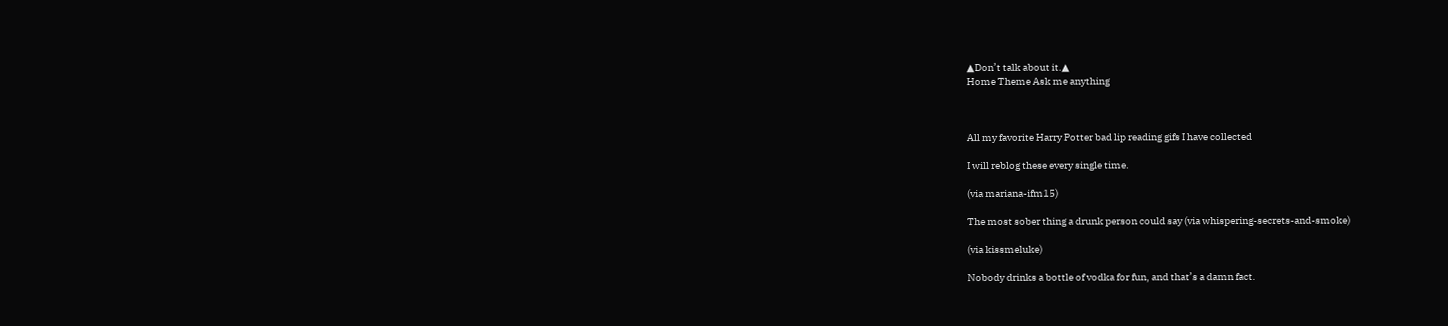▲Don’t talk about it.▲
Home Theme Ask me anything



All my favorite Harry Potter bad lip reading gifs I have collected

I will reblog these every single time.

(via mariana-ifm15)

The most sober thing a drunk person could say (via whispering-secrets-and-smoke)

(via kissmeluke)

Nobody drinks a bottle of vodka for fun, and that’s a damn fact.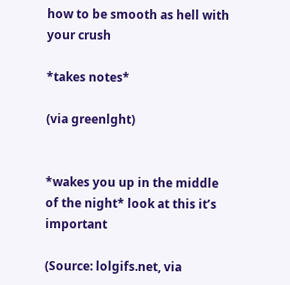how to be smooth as hell with your crush

*takes notes*

(via greenlght)


*wakes you up in the middle of the night* look at this it’s important

(Source: lolgifs.net, via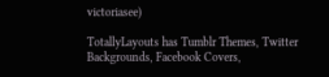victoriasee)

TotallyLayouts has Tumblr Themes, Twitter Backgrounds, Facebook Covers,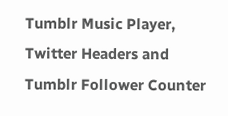Tumblr Music Player, Twitter Headers and Tumblr Follower Counter